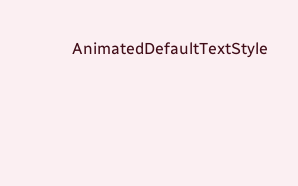AnimatedDefaultTextStyle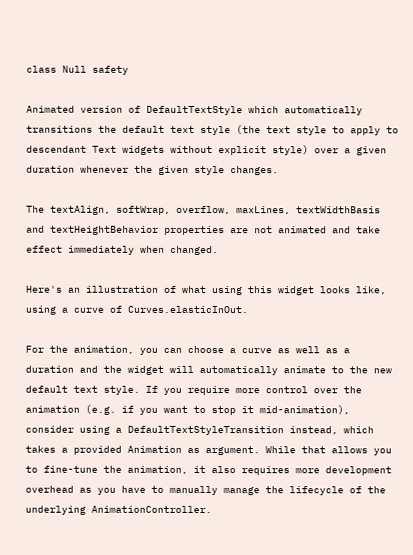class Null safety

Animated version of DefaultTextStyle which automatically transitions the default text style (the text style to apply to descendant Text widgets without explicit style) over a given duration whenever the given style changes.

The textAlign, softWrap, overflow, maxLines, textWidthBasis and textHeightBehavior properties are not animated and take effect immediately when changed.

Here's an illustration of what using this widget looks like, using a curve of Curves.elasticInOut.

For the animation, you can choose a curve as well as a duration and the widget will automatically animate to the new default text style. If you require more control over the animation (e.g. if you want to stop it mid-animation), consider using a DefaultTextStyleTransition instead, which takes a provided Animation as argument. While that allows you to fine-tune the animation, it also requires more development overhead as you have to manually manage the lifecycle of the underlying AnimationController.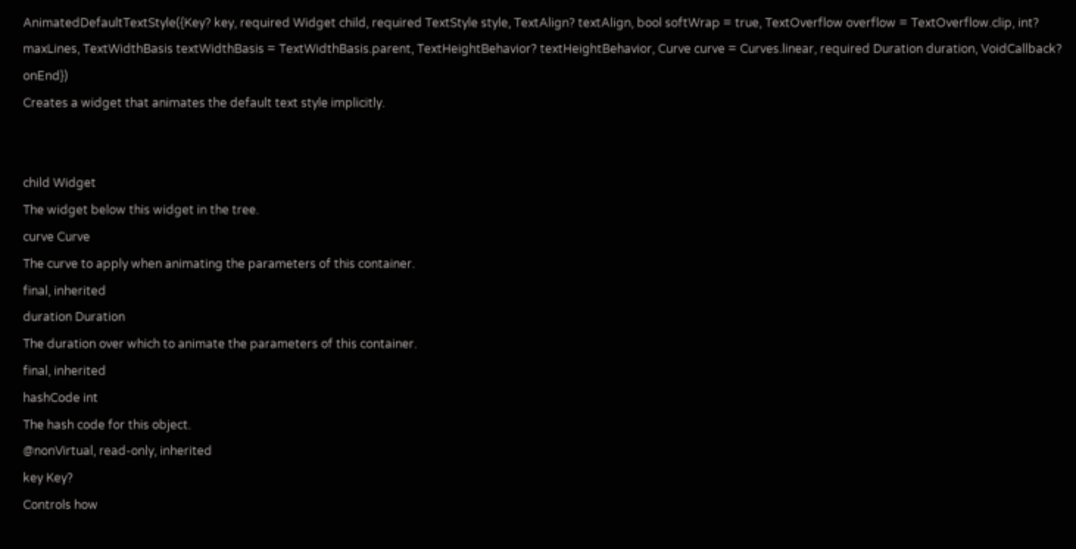AnimatedDefaultTextStyle({Key? key, required Widget child, required TextStyle style, TextAlign? textAlign, bool softWrap = true, TextOverflow overflow = TextOverflow.clip, int? maxLines, TextWidthBasis textWidthBasis = TextWidthBasis.parent, TextHeightBehavior? textHeightBehavior, Curve curve = Curves.linear, required Duration duration, VoidCallback? onEnd})
Creates a widget that animates the default text style implicitly.


child Widget
The widget below this widget in the tree.
curve Curve
The curve to apply when animating the parameters of this container.
final, inherited
duration Duration
The duration over which to animate the parameters of this container.
final, inherited
hashCode int
The hash code for this object.
@nonVirtual, read-only, inherited
key Key?
Controls how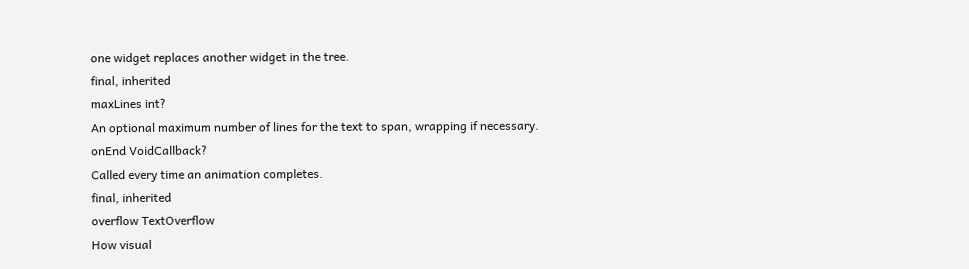one widget replaces another widget in the tree.
final, inherited
maxLines int?
An optional maximum number of lines for the text to span, wrapping if necessary.
onEnd VoidCallback?
Called every time an animation completes.
final, inherited
overflow TextOverflow
How visual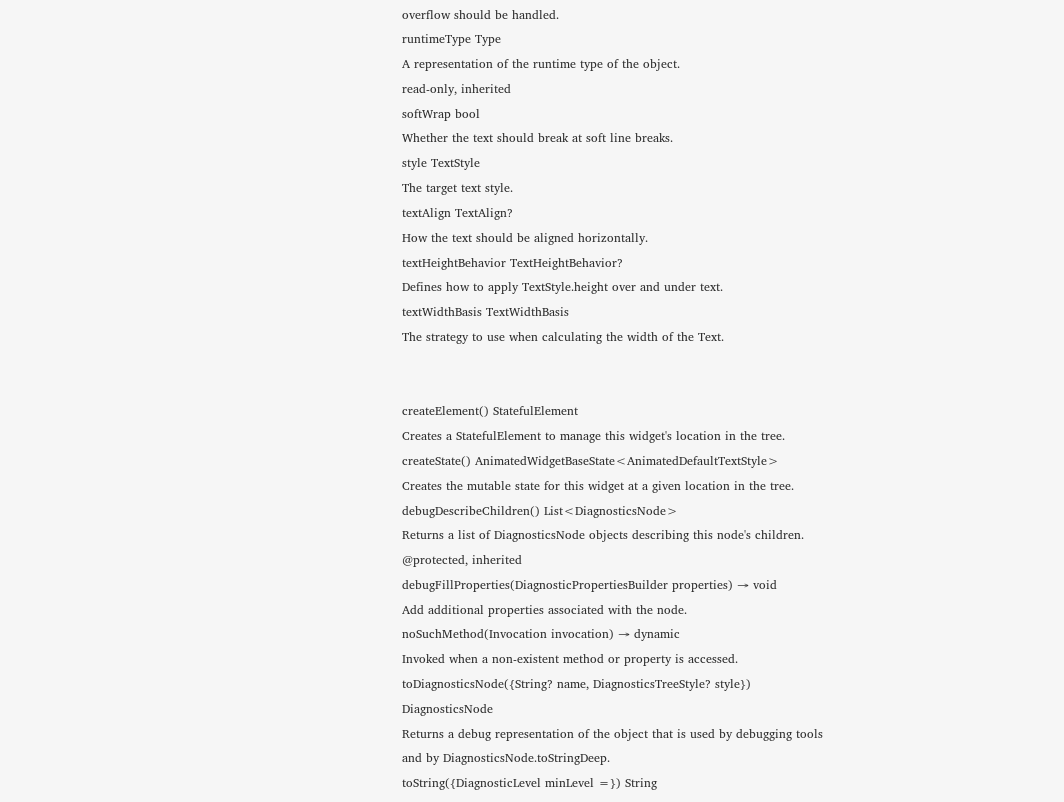overflow should be handled.
runtimeType Type
A representation of the runtime type of the object.
read-only, inherited
softWrap bool
Whether the text should break at soft line breaks.
style TextStyle
The target text style.
textAlign TextAlign?
How the text should be aligned horizontally.
textHeightBehavior TextHeightBehavior?
Defines how to apply TextStyle.height over and under text.
textWidthBasis TextWidthBasis
The strategy to use when calculating the width of the Text.


createElement() StatefulElement
Creates a StatefulElement to manage this widget's location in the tree.
createState() AnimatedWidgetBaseState<AnimatedDefaultTextStyle>
Creates the mutable state for this widget at a given location in the tree.
debugDescribeChildren() List<DiagnosticsNode>
Returns a list of DiagnosticsNode objects describing this node's children.
@protected, inherited
debugFillProperties(DiagnosticPropertiesBuilder properties) → void
Add additional properties associated with the node.
noSuchMethod(Invocation invocation) → dynamic
Invoked when a non-existent method or property is accessed.
toDiagnosticsNode({String? name, DiagnosticsTreeStyle? style}) DiagnosticsNode
Returns a debug representation of the object that is used by debugging tools and by DiagnosticsNode.toStringDeep.
toString({DiagnosticLevel minLevel =}) String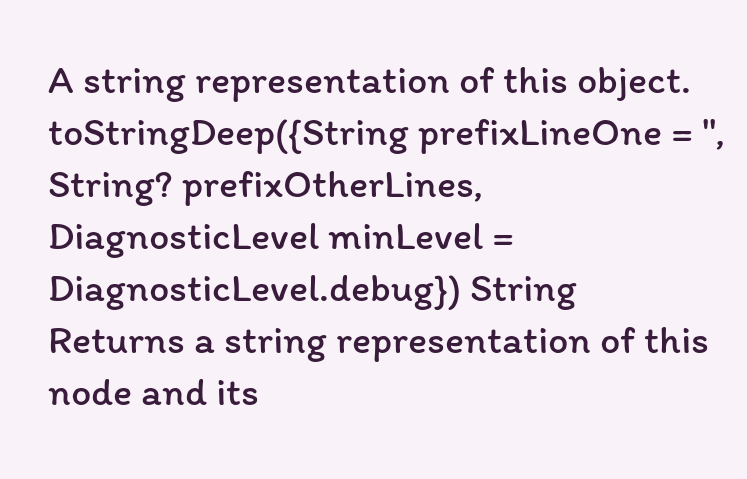A string representation of this object.
toStringDeep({String prefixLineOne = '', String? prefixOtherLines, DiagnosticLevel minLevel = DiagnosticLevel.debug}) String
Returns a string representation of this node and its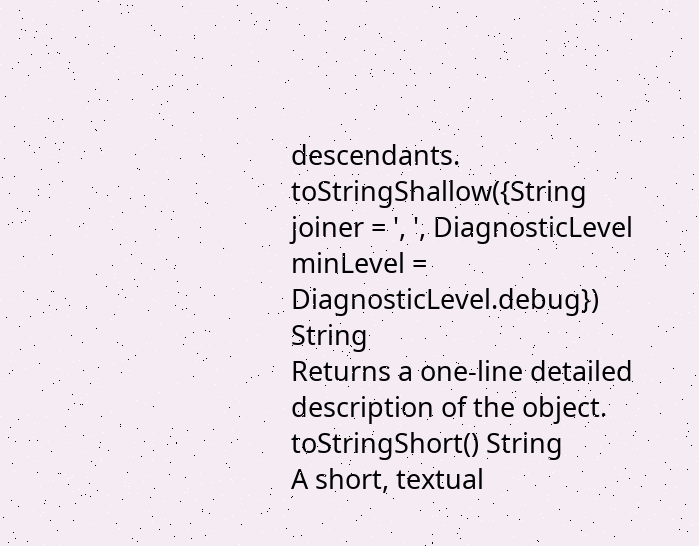descendants.
toStringShallow({String joiner = ', ', DiagnosticLevel minLevel = DiagnosticLevel.debug}) String
Returns a one-line detailed description of the object.
toStringShort() String
A short, textual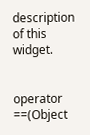description of this widget.


operator ==(Object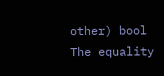other) bool
The equality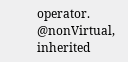operator.
@nonVirtual, inherited